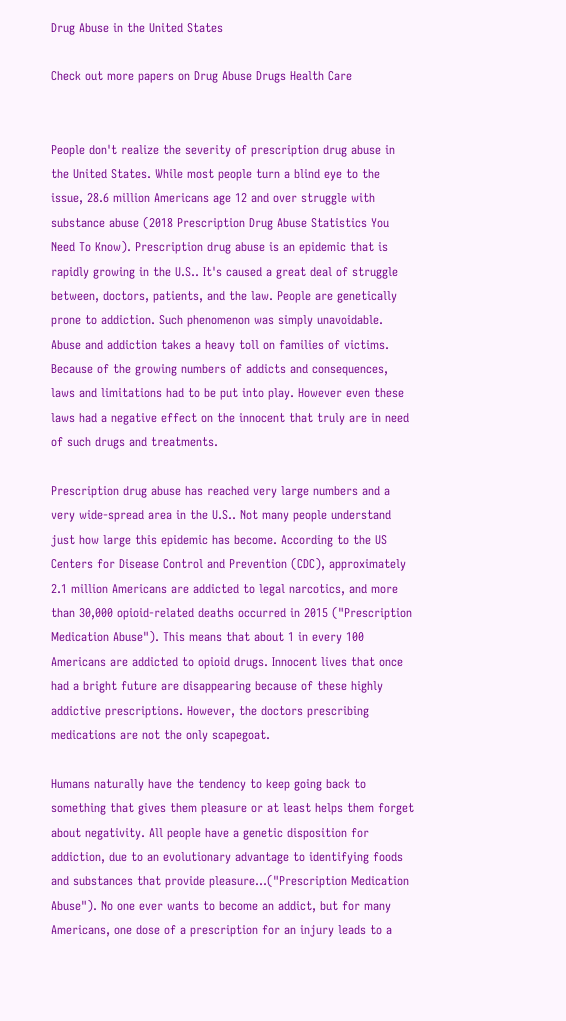Drug Abuse in the United States

Check out more papers on Drug Abuse Drugs Health Care


People don't realize the severity of prescription drug abuse in the United States. While most people turn a blind eye to the issue, 28.6 million Americans age 12 and over struggle with substance abuse (2018 Prescription Drug Abuse Statistics You Need To Know). Prescription drug abuse is an epidemic that is rapidly growing in the U.S.. It's caused a great deal of struggle between, doctors, patients, and the law. People are genetically prone to addiction. Such phenomenon was simply unavoidable. Abuse and addiction takes a heavy toll on families of victims. Because of the growing numbers of addicts and consequences, laws and limitations had to be put into play. However even these laws had a negative effect on the innocent that truly are in need of such drugs and treatments.

Prescription drug abuse has reached very large numbers and a very wide-spread area in the U.S.. Not many people understand just how large this epidemic has become. According to the US Centers for Disease Control and Prevention (CDC), approximately 2.1 million Americans are addicted to legal narcotics, and more than 30,000 opioid-related deaths occurred in 2015 ("Prescription Medication Abuse"). This means that about 1 in every 100 Americans are addicted to opioid drugs. Innocent lives that once had a bright future are disappearing because of these highly addictive prescriptions. However, the doctors prescribing medications are not the only scapegoat.

Humans naturally have the tendency to keep going back to something that gives them pleasure or at least helps them forget about negativity. All people have a genetic disposition for addiction, due to an evolutionary advantage to identifying foods and substances that provide pleasure...("Prescription Medication Abuse"). No one ever wants to become an addict, but for many Americans, one dose of a prescription for an injury leads to a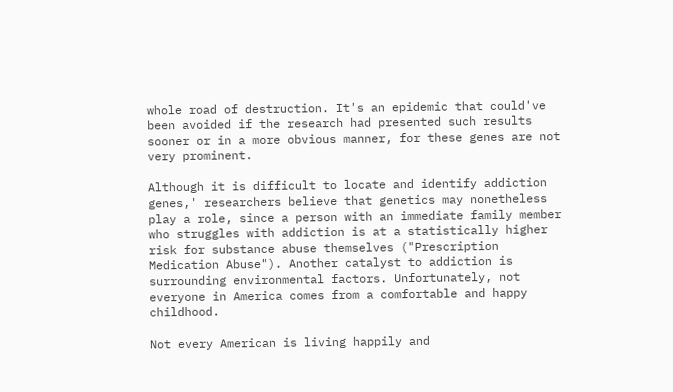whole road of destruction. It's an epidemic that could've been avoided if the research had presented such results sooner or in a more obvious manner, for these genes are not very prominent.

Although it is difficult to locate and identify addiction genes,' researchers believe that genetics may nonetheless play a role, since a person with an immediate family member who struggles with addiction is at a statistically higher risk for substance abuse themselves ("Prescription Medication Abuse"). Another catalyst to addiction is surrounding environmental factors. Unfortunately, not everyone in America comes from a comfortable and happy childhood.

Not every American is living happily and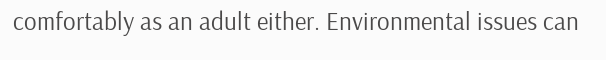comfortably as an adult either. Environmental issues can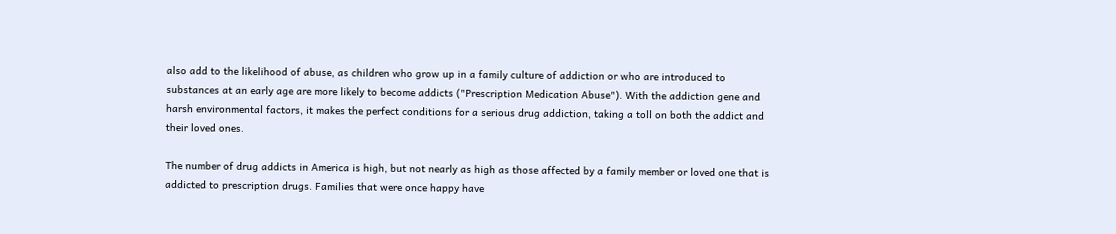also add to the likelihood of abuse, as children who grow up in a family culture of addiction or who are introduced to substances at an early age are more likely to become addicts ("Prescription Medication Abuse"). With the addiction gene and harsh environmental factors, it makes the perfect conditions for a serious drug addiction, taking a toll on both the addict and their loved ones.

The number of drug addicts in America is high, but not nearly as high as those affected by a family member or loved one that is addicted to prescription drugs. Families that were once happy have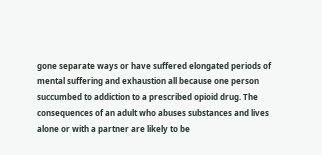gone separate ways or have suffered elongated periods of mental suffering and exhaustion all because one person succumbed to addiction to a prescribed opioid drug. The consequences of an adult who abuses substances and lives alone or with a partner are likely to be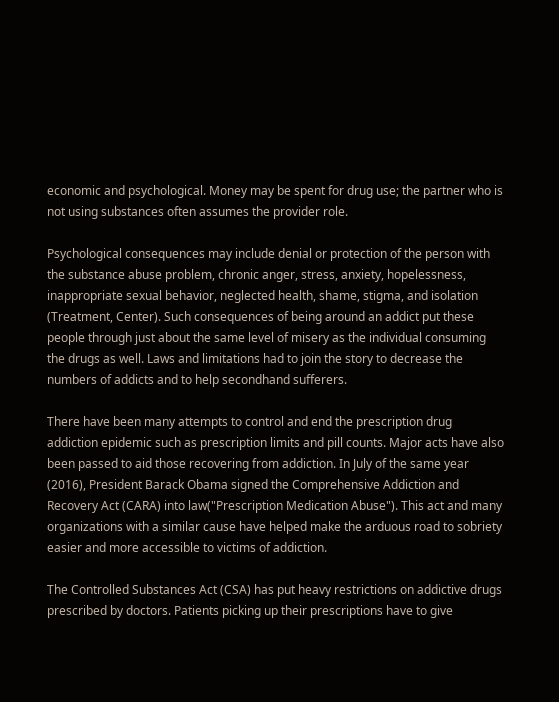economic and psychological. Money may be spent for drug use; the partner who is not using substances often assumes the provider role.

Psychological consequences may include denial or protection of the person with the substance abuse problem, chronic anger, stress, anxiety, hopelessness, inappropriate sexual behavior, neglected health, shame, stigma, and isolation (Treatment, Center). Such consequences of being around an addict put these people through just about the same level of misery as the individual consuming the drugs as well. Laws and limitations had to join the story to decrease the numbers of addicts and to help secondhand sufferers.

There have been many attempts to control and end the prescription drug addiction epidemic such as prescription limits and pill counts. Major acts have also been passed to aid those recovering from addiction. In July of the same year (2016), President Barack Obama signed the Comprehensive Addiction and Recovery Act (CARA) into law("Prescription Medication Abuse"). This act and many organizations with a similar cause have helped make the arduous road to sobriety easier and more accessible to victims of addiction.

The Controlled Substances Act (CSA) has put heavy restrictions on addictive drugs prescribed by doctors. Patients picking up their prescriptions have to give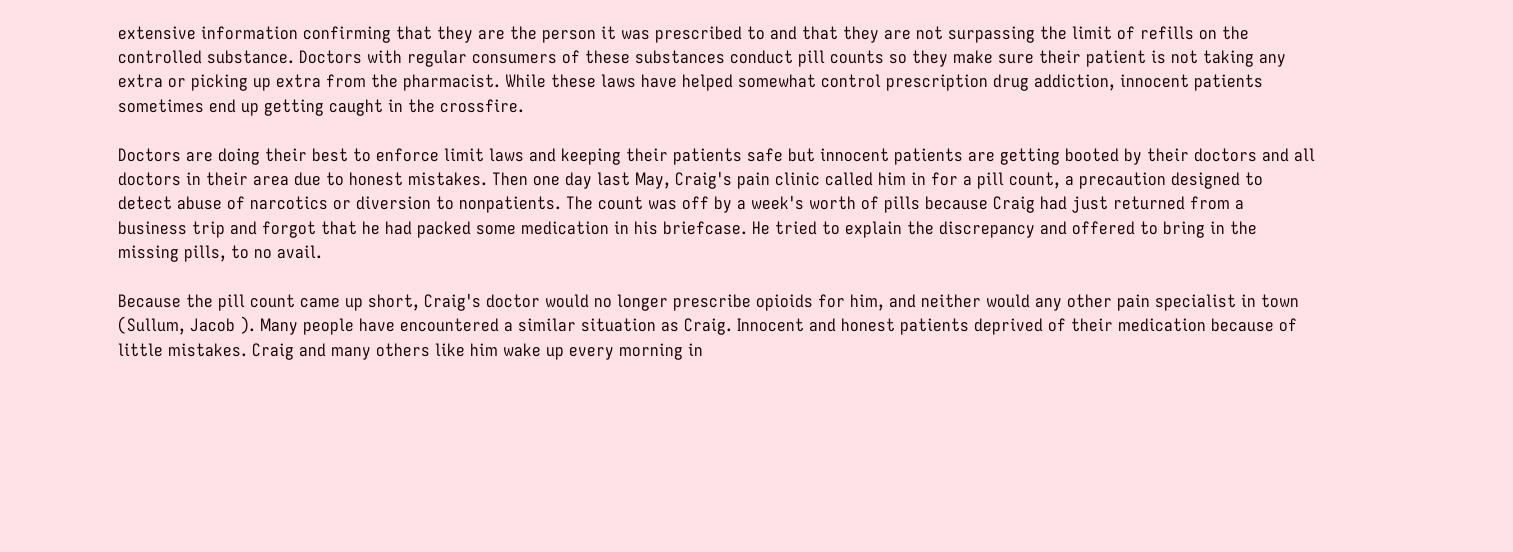extensive information confirming that they are the person it was prescribed to and that they are not surpassing the limit of refills on the controlled substance. Doctors with regular consumers of these substances conduct pill counts so they make sure their patient is not taking any extra or picking up extra from the pharmacist. While these laws have helped somewhat control prescription drug addiction, innocent patients sometimes end up getting caught in the crossfire.

Doctors are doing their best to enforce limit laws and keeping their patients safe but innocent patients are getting booted by their doctors and all doctors in their area due to honest mistakes. Then one day last May, Craig's pain clinic called him in for a pill count, a precaution designed to detect abuse of narcotics or diversion to nonpatients. The count was off by a week's worth of pills because Craig had just returned from a business trip and forgot that he had packed some medication in his briefcase. He tried to explain the discrepancy and offered to bring in the missing pills, to no avail.

Because the pill count came up short, Craig's doctor would no longer prescribe opioids for him, and neither would any other pain specialist in town (Sullum, Jacob ). Many people have encountered a similar situation as Craig. Innocent and honest patients deprived of their medication because of little mistakes. Craig and many others like him wake up every morning in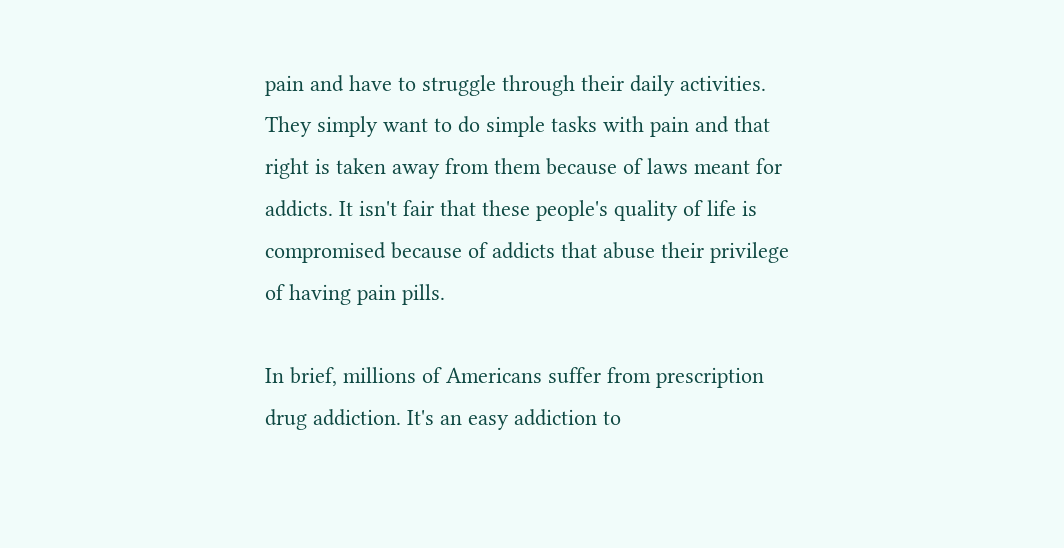pain and have to struggle through their daily activities. They simply want to do simple tasks with pain and that right is taken away from them because of laws meant for addicts. It isn't fair that these people's quality of life is compromised because of addicts that abuse their privilege of having pain pills.

In brief, millions of Americans suffer from prescription drug addiction. It's an easy addiction to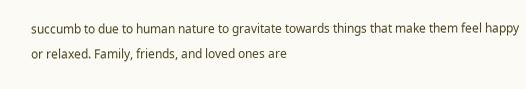succumb to due to human nature to gravitate towards things that make them feel happy or relaxed. Family, friends, and loved ones are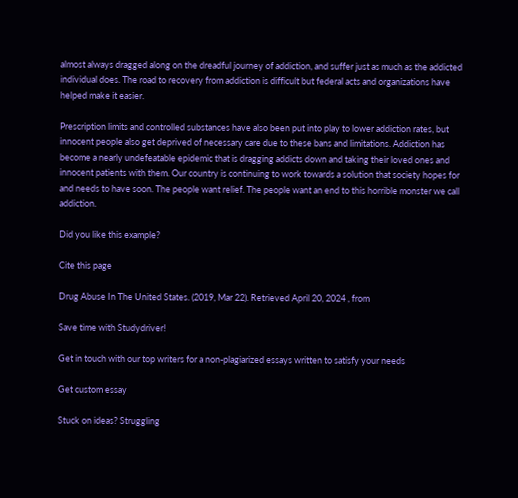almost always dragged along on the dreadful journey of addiction, and suffer just as much as the addicted individual does. The road to recovery from addiction is difficult but federal acts and organizations have helped make it easier.

Prescription limits and controlled substances have also been put into play to lower addiction rates, but innocent people also get deprived of necessary care due to these bans and limitations. Addiction has become a nearly undefeatable epidemic that is dragging addicts down and taking their loved ones and innocent patients with them. Our country is continuing to work towards a solution that society hopes for and needs to have soon. The people want relief. The people want an end to this horrible monster we call addiction.

Did you like this example?

Cite this page

Drug Abuse In The United States. (2019, Mar 22). Retrieved April 20, 2024 , from

Save time with Studydriver!

Get in touch with our top writers for a non-plagiarized essays written to satisfy your needs

Get custom essay

Stuck on ideas? Struggling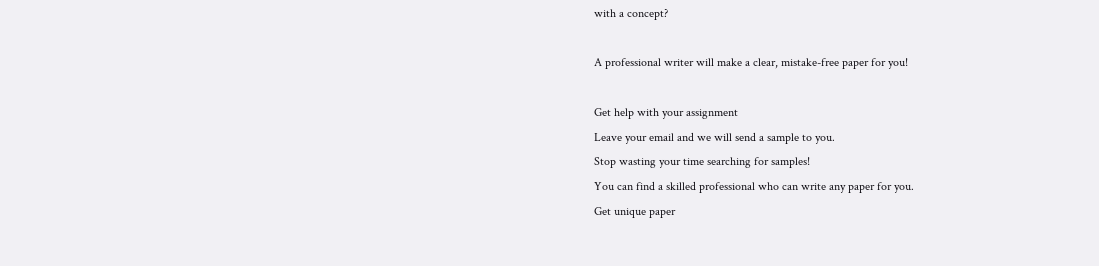with a concept?

A professional writer will make a clear, mistake-free paper for you!

Get help with your assignment
Leave your email and we will send a sample to you.
Stop wasting your time searching for samples!
You can find a skilled professional who can write any paper for you.
Get unique paper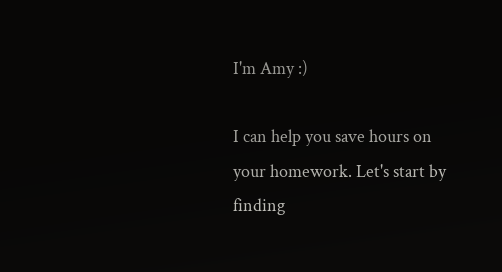I'm Amy :)

I can help you save hours on your homework. Let's start by finding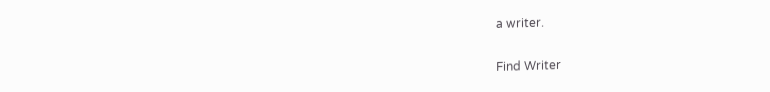a writer.

Find Writer